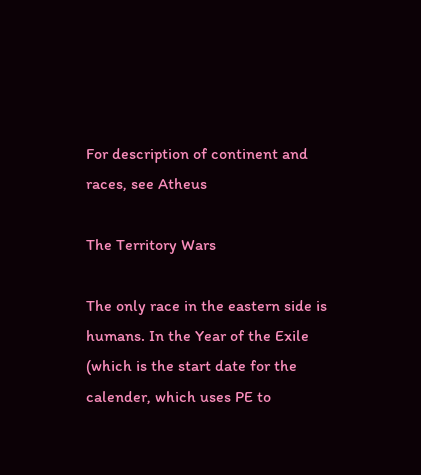For description of continent and races, see Atheus

The Territory Wars

The only race in the eastern side is humans. In the Year of the Exile (which is the start date for the calender, which uses PE to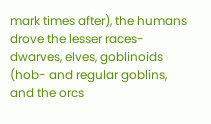mark times after), the humans drove the lesser races- dwarves, elves, goblinoids (hob- and regular goblins, and the orcs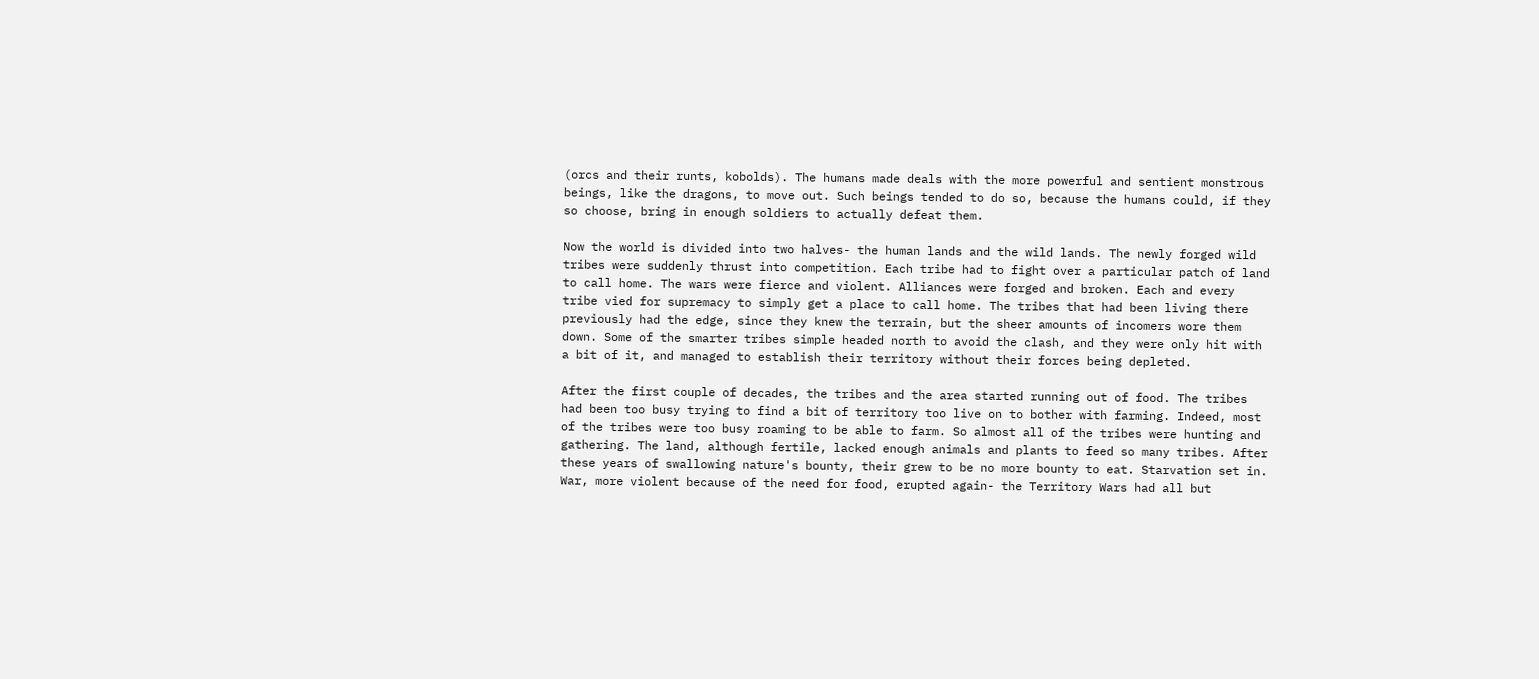(orcs and their runts, kobolds). The humans made deals with the more powerful and sentient monstrous beings, like the dragons, to move out. Such beings tended to do so, because the humans could, if they so choose, bring in enough soldiers to actually defeat them.

Now the world is divided into two halves- the human lands and the wild lands. The newly forged wild tribes were suddenly thrust into competition. Each tribe had to fight over a particular patch of land to call home. The wars were fierce and violent. Alliances were forged and broken. Each and every tribe vied for supremacy to simply get a place to call home. The tribes that had been living there previously had the edge, since they knew the terrain, but the sheer amounts of incomers wore them down. Some of the smarter tribes simple headed north to avoid the clash, and they were only hit with a bit of it, and managed to establish their territory without their forces being depleted.

After the first couple of decades, the tribes and the area started running out of food. The tribes had been too busy trying to find a bit of territory too live on to bother with farming. Indeed, most of the tribes were too busy roaming to be able to farm. So almost all of the tribes were hunting and gathering. The land, although fertile, lacked enough animals and plants to feed so many tribes. After these years of swallowing nature's bounty, their grew to be no more bounty to eat. Starvation set in. War, more violent because of the need for food, erupted again- the Territory Wars had all but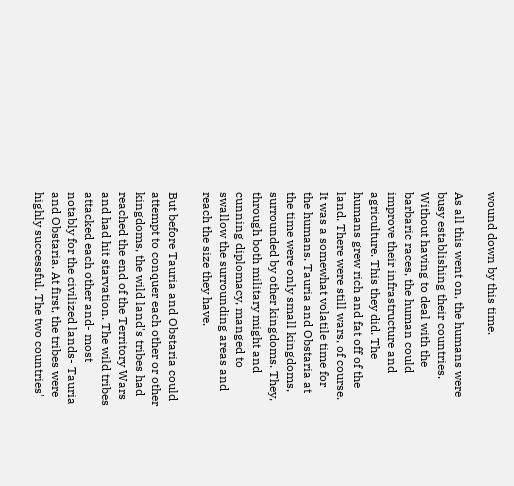wound down by this time.

As all this went on, the humans were busy establishing their countries. Without having to deal with the barbaric races, the human could improve their infrastructure and agriculture. This they did. The humans grew rich and fat off of the land. There were still wars, of course. It was a somewhat volatile time for the humans. Tauria and Obstaria at the time were only small kingdoms, surrounded by other kingdoms. They, through both military might and cunning diplomacy, manged to swallow the surrounding areas and reach the size they have.

But before Tauria and Obstaria could attempt to conquer each other or other kingdoms, the wild land's tribes had reached the end of the Territory Wars and had hit starvation. The wild tribes attacked each other and- most notably for the civilized lands- Tauria and Obstaria. At first, the tribes were highly successful. The two countries'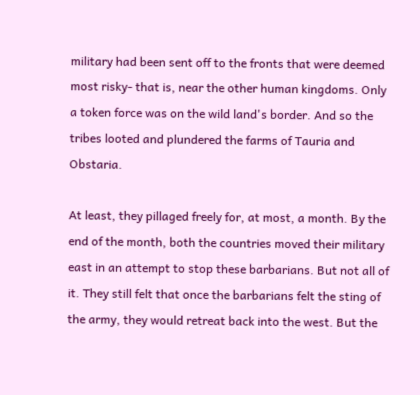military had been sent off to the fronts that were deemed most risky- that is, near the other human kingdoms. Only a token force was on the wild land's border. And so the tribes looted and plundered the farms of Tauria and Obstaria.

At least, they pillaged freely for, at most, a month. By the end of the month, both the countries moved their military east in an attempt to stop these barbarians. But not all of it. They still felt that once the barbarians felt the sting of the army, they would retreat back into the west. But the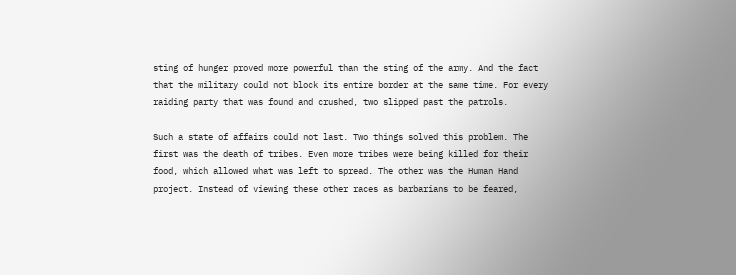sting of hunger proved more powerful than the sting of the army. And the fact that the military could not block its entire border at the same time. For every raiding party that was found and crushed, two slipped past the patrols.

Such a state of affairs could not last. Two things solved this problem. The first was the death of tribes. Even more tribes were being killed for their food, which allowed what was left to spread. The other was the Human Hand project. Instead of viewing these other races as barbarians to be feared,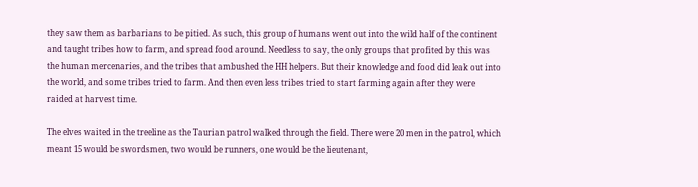they saw them as barbarians to be pitied. As such, this group of humans went out into the wild half of the continent and taught tribes how to farm, and spread food around. Needless to say, the only groups that profited by this was the human mercenaries, and the tribes that ambushed the HH helpers. But their knowledge and food did leak out into the world, and some tribes tried to farm. And then even less tribes tried to start farming again after they were raided at harvest time.

The elves waited in the treeline as the Taurian patrol walked through the field. There were 20 men in the patrol, which meant 15 would be swordsmen, two would be runners, one would be the lieutenant,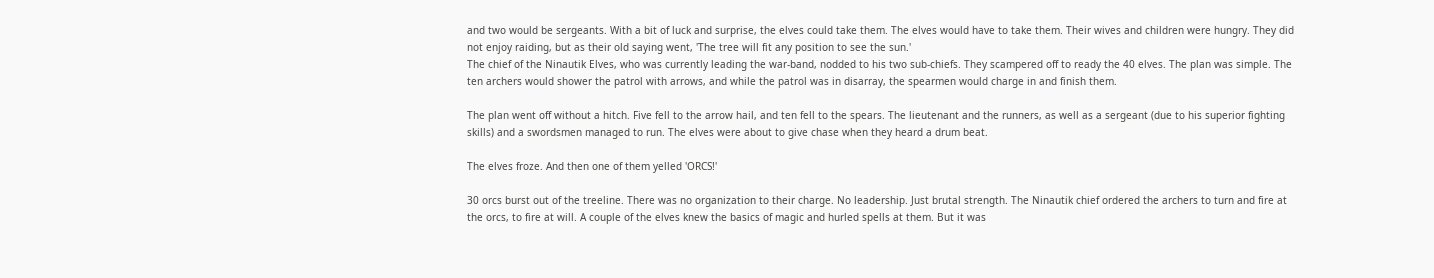and two would be sergeants. With a bit of luck and surprise, the elves could take them. The elves would have to take them. Their wives and children were hungry. They did not enjoy raiding, but as their old saying went, 'The tree will fit any position to see the sun.'
The chief of the Ninautik Elves, who was currently leading the war-band, nodded to his two sub-chiefs. They scampered off to ready the 40 elves. The plan was simple. The ten archers would shower the patrol with arrows, and while the patrol was in disarray, the spearmen would charge in and finish them.

The plan went off without a hitch. Five fell to the arrow hail, and ten fell to the spears. The lieutenant and the runners, as well as a sergeant (due to his superior fighting skills) and a swordsmen managed to run. The elves were about to give chase when they heard a drum beat.

The elves froze. And then one of them yelled 'ORCS!'

30 orcs burst out of the treeline. There was no organization to their charge. No leadership. Just brutal strength. The Ninautik chief ordered the archers to turn and fire at the orcs, to fire at will. A couple of the elves knew the basics of magic and hurled spells at them. But it was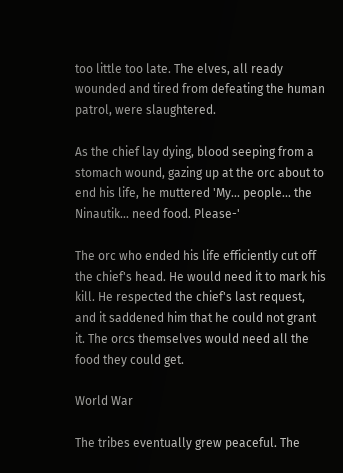too little too late. The elves, all ready wounded and tired from defeating the human patrol, were slaughtered.

As the chief lay dying, blood seeping from a stomach wound, gazing up at the orc about to end his life, he muttered 'My... people... the Ninautik... need food. Please-'

The orc who ended his life efficiently cut off the chief's head. He would need it to mark his kill. He respected the chief's last request, and it saddened him that he could not grant it. The orcs themselves would need all the food they could get.

World War

The tribes eventually grew peaceful. The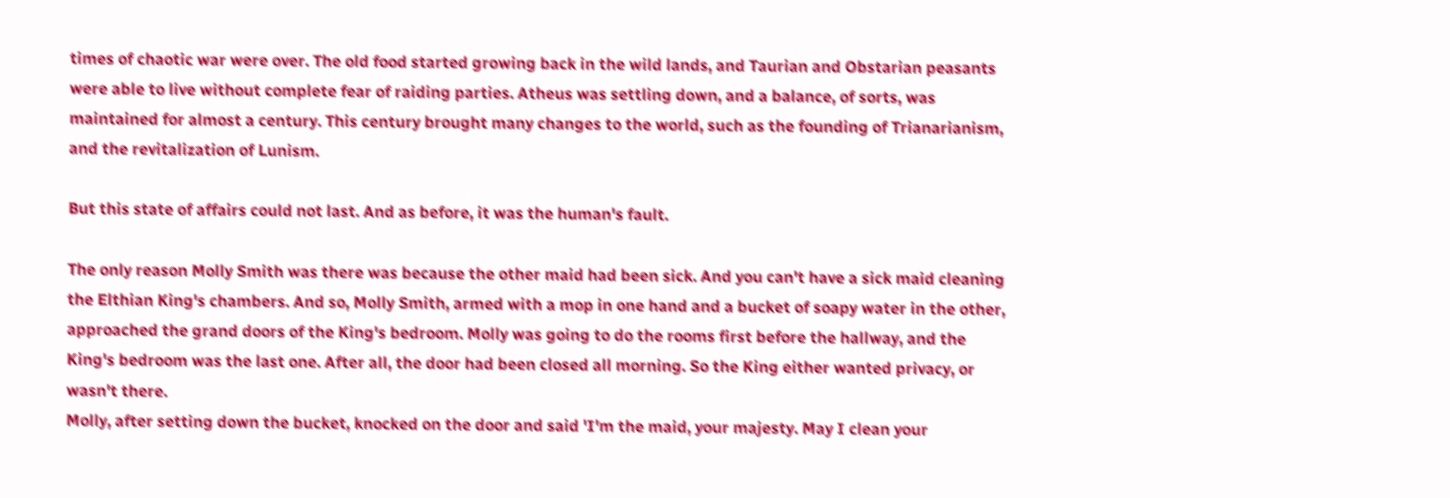times of chaotic war were over. The old food started growing back in the wild lands, and Taurian and Obstarian peasants were able to live without complete fear of raiding parties. Atheus was settling down, and a balance, of sorts, was maintained for almost a century. This century brought many changes to the world, such as the founding of Trianarianism, and the revitalization of Lunism.

But this state of affairs could not last. And as before, it was the human's fault.

The only reason Molly Smith was there was because the other maid had been sick. And you can't have a sick maid cleaning the Elthian King's chambers. And so, Molly Smith, armed with a mop in one hand and a bucket of soapy water in the other, approached the grand doors of the King's bedroom. Molly was going to do the rooms first before the hallway, and the King's bedroom was the last one. After all, the door had been closed all morning. So the King either wanted privacy, or wasn't there.
Molly, after setting down the bucket, knocked on the door and said 'I'm the maid, your majesty. May I clean your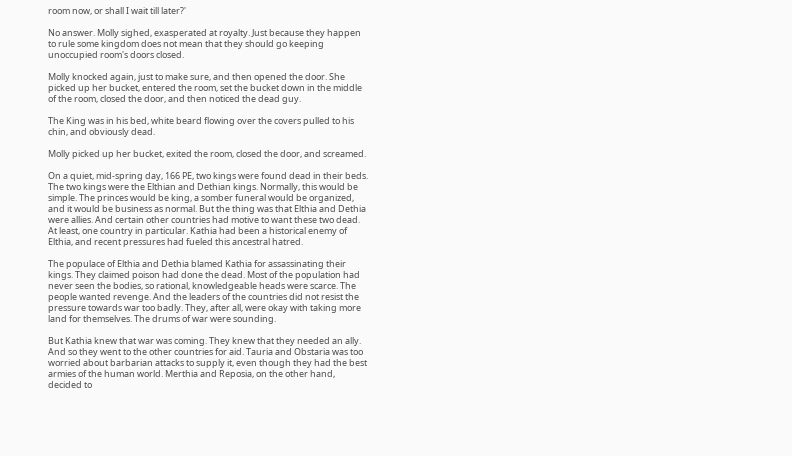room now, or shall I wait till later?'

No answer. Molly sighed, exasperated at royalty. Just because they happen to rule some kingdom does not mean that they should go keeping unoccupied room's doors closed.

Molly knocked again, just to make sure, and then opened the door. She picked up her bucket, entered the room, set the bucket down in the middle of the room, closed the door, and then noticed the dead guy.

The King was in his bed, white beard flowing over the covers pulled to his chin, and obviously dead.

Molly picked up her bucket, exited the room, closed the door, and screamed.

On a quiet, mid-spring day, 166 PE, two kings were found dead in their beds. The two kings were the Elthian and Dethian kings. Normally, this would be simple. The princes would be king, a somber funeral would be organized, and it would be business as normal. But the thing was that Elthia and Dethia were allies. And certain other countries had motive to want these two dead. At least, one country in particular. Kathia had been a historical enemy of Elthia, and recent pressures had fueled this ancestral hatred.

The populace of Elthia and Dethia blamed Kathia for assassinating their kings. They claimed poison had done the dead. Most of the population had never seen the bodies, so rational, knowledgeable heads were scarce. The people wanted revenge. And the leaders of the countries did not resist the pressure towards war too badly. They, after all, were okay with taking more land for themselves. The drums of war were sounding.

But Kathia knew that war was coming. They knew that they needed an ally. And so they went to the other countries for aid. Tauria and Obstaria was too worried about barbarian attacks to supply it, even though they had the best armies of the human world. Merthia and Reposia, on the other hand, decided to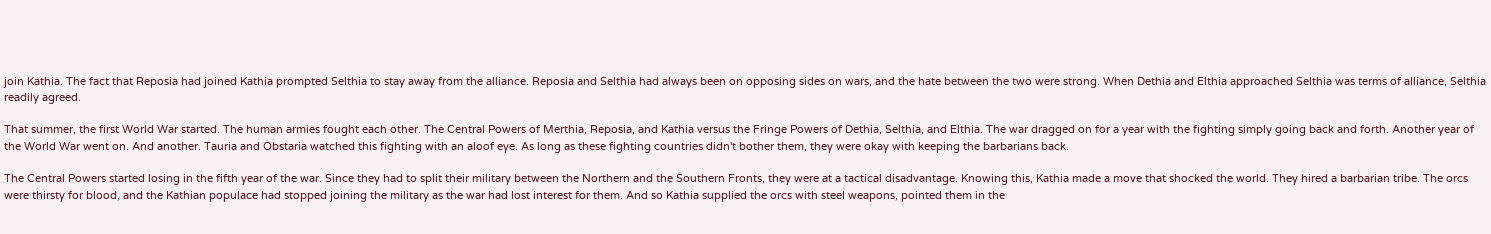join Kathia. The fact that Reposia had joined Kathia prompted Selthia to stay away from the alliance. Reposia and Selthia had always been on opposing sides on wars, and the hate between the two were strong. When Dethia and Elthia approached Selthia was terms of alliance, Selthia readily agreed.

That summer, the first World War started. The human armies fought each other. The Central Powers of Merthia, Reposia, and Kathia versus the Fringe Powers of Dethia, Selthia, and Elthia. The war dragged on for a year with the fighting simply going back and forth. Another year of the World War went on. And another. Tauria and Obstaria watched this fighting with an aloof eye. As long as these fighting countries didn't bother them, they were okay with keeping the barbarians back.

The Central Powers started losing in the fifth year of the war. Since they had to split their military between the Northern and the Southern Fronts, they were at a tactical disadvantage. Knowing this, Kathia made a move that shocked the world. They hired a barbarian tribe. The orcs were thirsty for blood, and the Kathian populace had stopped joining the military as the war had lost interest for them. And so Kathia supplied the orcs with steel weapons, pointed them in the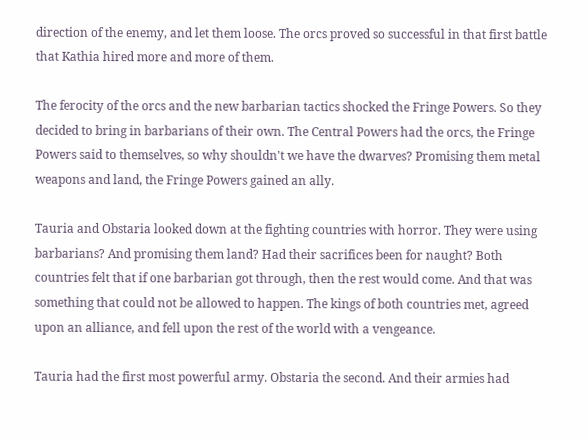direction of the enemy, and let them loose. The orcs proved so successful in that first battle that Kathia hired more and more of them.

The ferocity of the orcs and the new barbarian tactics shocked the Fringe Powers. So they decided to bring in barbarians of their own. The Central Powers had the orcs, the Fringe Powers said to themselves, so why shouldn't we have the dwarves? Promising them metal weapons and land, the Fringe Powers gained an ally.

Tauria and Obstaria looked down at the fighting countries with horror. They were using barbarians? And promising them land? Had their sacrifices been for naught? Both countries felt that if one barbarian got through, then the rest would come. And that was something that could not be allowed to happen. The kings of both countries met, agreed upon an alliance, and fell upon the rest of the world with a vengeance.

Tauria had the first most powerful army. Obstaria the second. And their armies had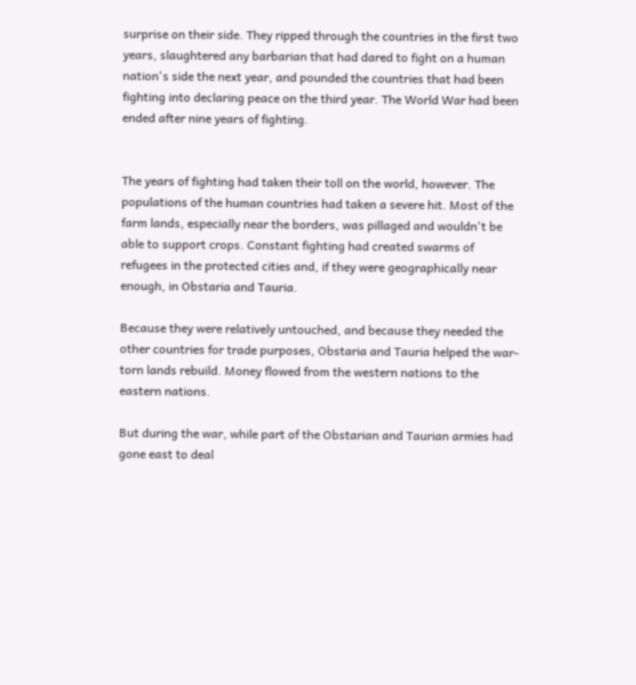surprise on their side. They ripped through the countries in the first two years, slaughtered any barbarian that had dared to fight on a human nation's side the next year, and pounded the countries that had been fighting into declaring peace on the third year. The World War had been ended after nine years of fighting.


The years of fighting had taken their toll on the world, however. The populations of the human countries had taken a severe hit. Most of the farm lands, especially near the borders, was pillaged and wouldn't be able to support crops. Constant fighting had created swarms of refugees in the protected cities and, if they were geographically near enough, in Obstaria and Tauria.

Because they were relatively untouched, and because they needed the other countries for trade purposes, Obstaria and Tauria helped the war-torn lands rebuild. Money flowed from the western nations to the eastern nations.

But during the war, while part of the Obstarian and Taurian armies had gone east to deal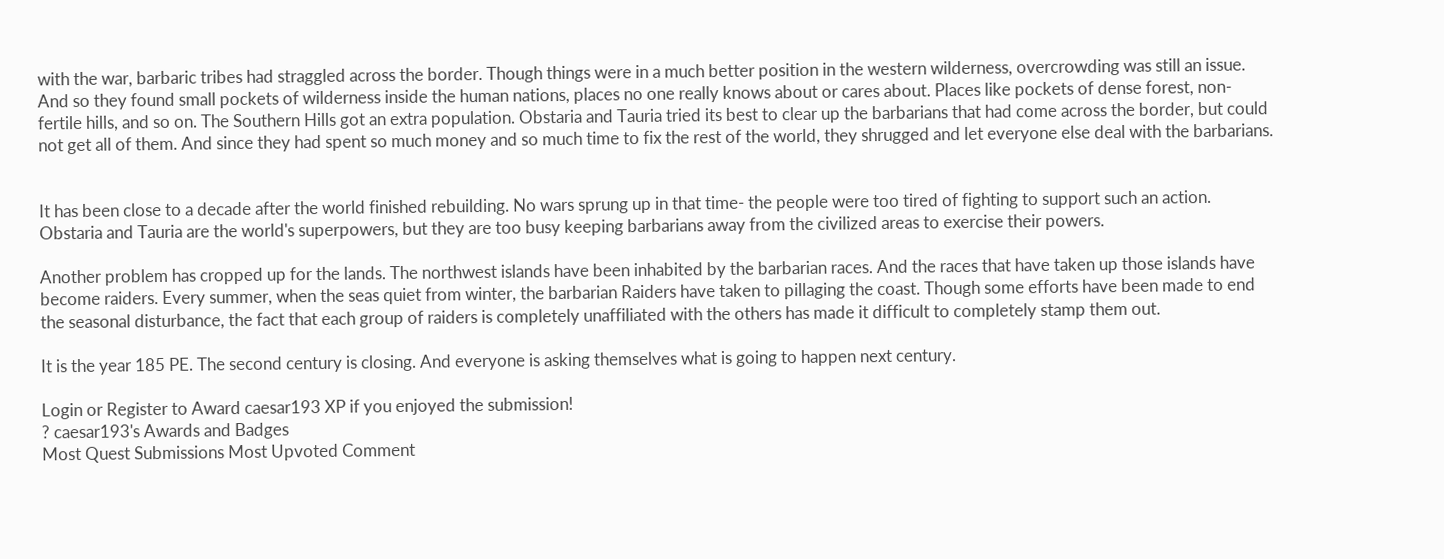with the war, barbaric tribes had straggled across the border. Though things were in a much better position in the western wilderness, overcrowding was still an issue. And so they found small pockets of wilderness inside the human nations, places no one really knows about or cares about. Places like pockets of dense forest, non-fertile hills, and so on. The Southern Hills got an extra population. Obstaria and Tauria tried its best to clear up the barbarians that had come across the border, but could not get all of them. And since they had spent so much money and so much time to fix the rest of the world, they shrugged and let everyone else deal with the barbarians.


It has been close to a decade after the world finished rebuilding. No wars sprung up in that time- the people were too tired of fighting to support such an action. Obstaria and Tauria are the world's superpowers, but they are too busy keeping barbarians away from the civilized areas to exercise their powers.

Another problem has cropped up for the lands. The northwest islands have been inhabited by the barbarian races. And the races that have taken up those islands have become raiders. Every summer, when the seas quiet from winter, the barbarian Raiders have taken to pillaging the coast. Though some efforts have been made to end the seasonal disturbance, the fact that each group of raiders is completely unaffiliated with the others has made it difficult to completely stamp them out.

It is the year 185 PE. The second century is closing. And everyone is asking themselves what is going to happen next century.

Login or Register to Award caesar193 XP if you enjoyed the submission!
? caesar193's Awards and Badges
Most Quest Submissions Most Upvoted Comment